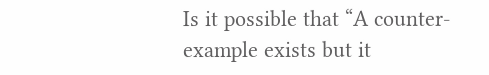Is it possible that “A counter-example exists but it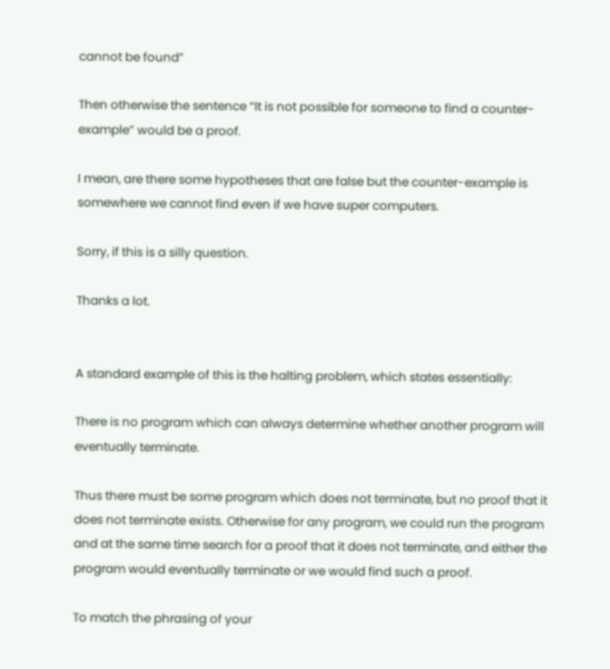cannot be found”

Then otherwise the sentence “It is not possible for someone to find a counter-example” would be a proof.

I mean, are there some hypotheses that are false but the counter-example is somewhere we cannot find even if we have super computers.

Sorry, if this is a silly question.

Thanks a lot.


A standard example of this is the halting problem, which states essentially:

There is no program which can always determine whether another program will eventually terminate.

Thus there must be some program which does not terminate, but no proof that it does not terminate exists. Otherwise for any program, we could run the program and at the same time search for a proof that it does not terminate, and either the program would eventually terminate or we would find such a proof.

To match the phrasing of your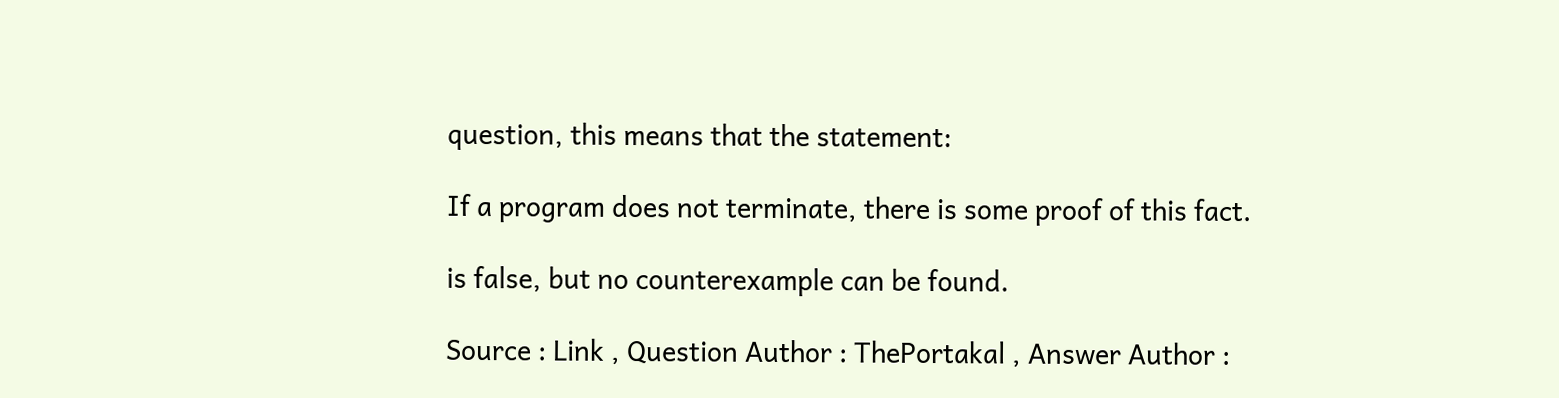question, this means that the statement:

If a program does not terminate, there is some proof of this fact.

is false, but no counterexample can be found.

Source : Link , Question Author : ThePortakal , Answer Author :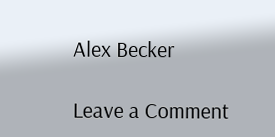Alex Becker

Leave a Comment